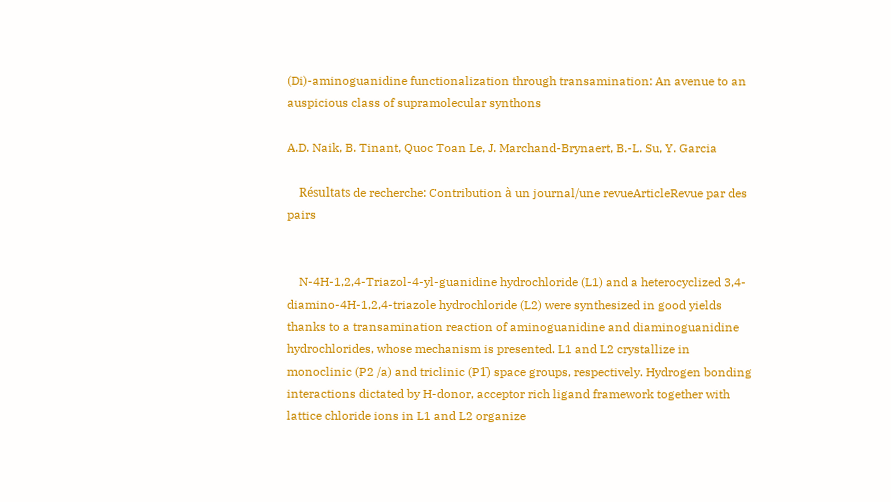(Di)-aminoguanidine functionalization through transamination: An avenue to an auspicious class of supramolecular synthons

A.D. Naik, B. Tinant, Quoc Toan Le, J. Marchand-Brynaert, B.-L. Su, Y. Garcia

    Résultats de recherche: Contribution à un journal/une revueArticleRevue par des pairs


    N-4H-1,2,4-Triazol-4-yl-guanidine hydrochloride (L1) and a heterocyclized 3,4-diamino-4H-1,2,4-triazole hydrochloride (L2) were synthesized in good yields thanks to a transamination reaction of aminoguanidine and diaminoguanidine hydrochlorides, whose mechanism is presented. L1 and L2 crystallize in monoclinic (P2 /a) and triclinic (P1̄) space groups, respectively. Hydrogen bonding interactions dictated by H-donor, acceptor rich ligand framework together with lattice chloride ions in L1 and L2 organize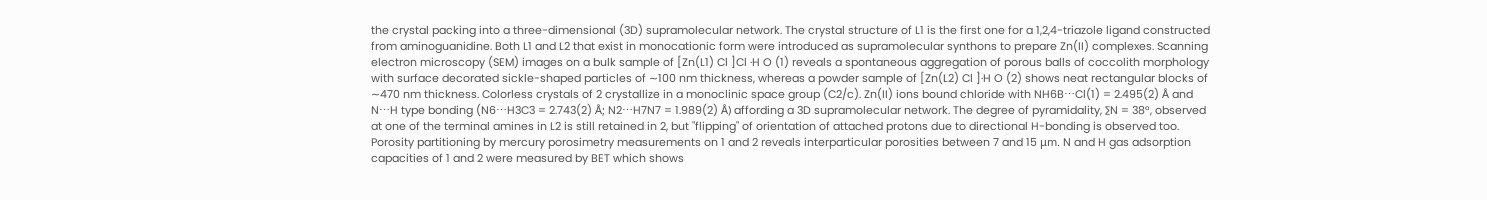the crystal packing into a three-dimensional (3D) supramolecular network. The crystal structure of L1 is the first one for a 1,2,4-triazole ligand constructed from aminoguanidine. Both L1 and L2 that exist in monocationic form were introduced as supramolecular synthons to prepare Zn(II) complexes. Scanning electron microscopy (SEM) images on a bulk sample of [Zn(L1) Cl ]Cl ·H O (1) reveals a spontaneous aggregation of porous balls of coccolith morphology with surface decorated sickle-shaped particles of ∼100 nm thickness, whereas a powder sample of [Zn(L2) Cl ]·H O (2) shows neat rectangular blocks of ∼470 nm thickness. Colorless crystals of 2 crystallize in a monoclinic space group (C2/c). Zn(II) ions bound chloride with NH6B⋯Cl(1) = 2.495(2) Å and N⋯H type bonding (N6⋯H3C3 = 2.743(2) Å; N2⋯H7N7 = 1.989(2) Å) affording a 3D supramolecular network. The degree of pyramidality, ∑N = 38°, observed at one of the terminal amines in L2 is still retained in 2, but "flipping" of orientation of attached protons due to directional H-bonding is observed too. Porosity partitioning by mercury porosimetry measurements on 1 and 2 reveals interparticular porosities between 7 and 15 μm. N and H gas adsorption capacities of 1 and 2 were measured by BET which shows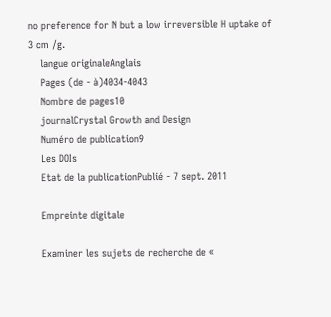no preference for N but a low irreversible H uptake of 3 cm /g.
    langue originaleAnglais
    Pages (de - à)4034-4043
    Nombre de pages10
    journalCrystal Growth and Design
    Numéro de publication9
    Les DOIs
    Etat de la publicationPublié - 7 sept. 2011

    Empreinte digitale

    Examiner les sujets de recherche de «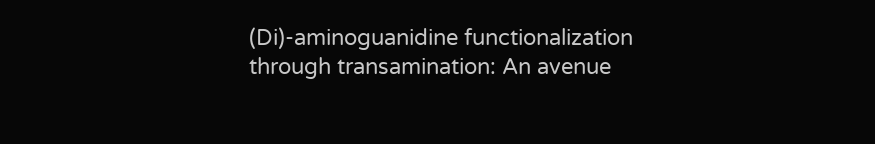(Di)-aminoguanidine functionalization through transamination: An avenue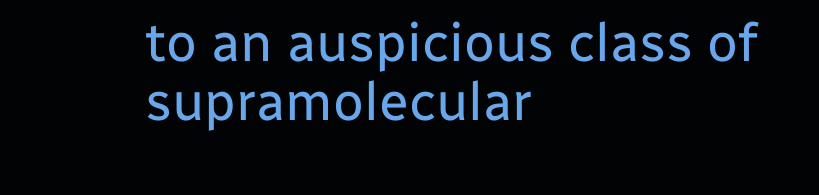to an auspicious class of supramolecular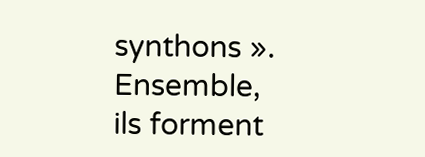synthons ». Ensemble, ils forment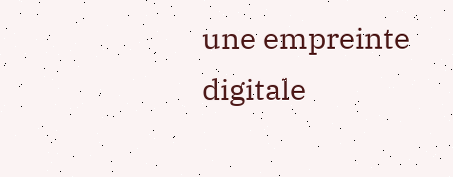une empreinte digitale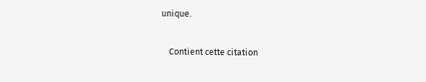unique.

    Contient cette citation